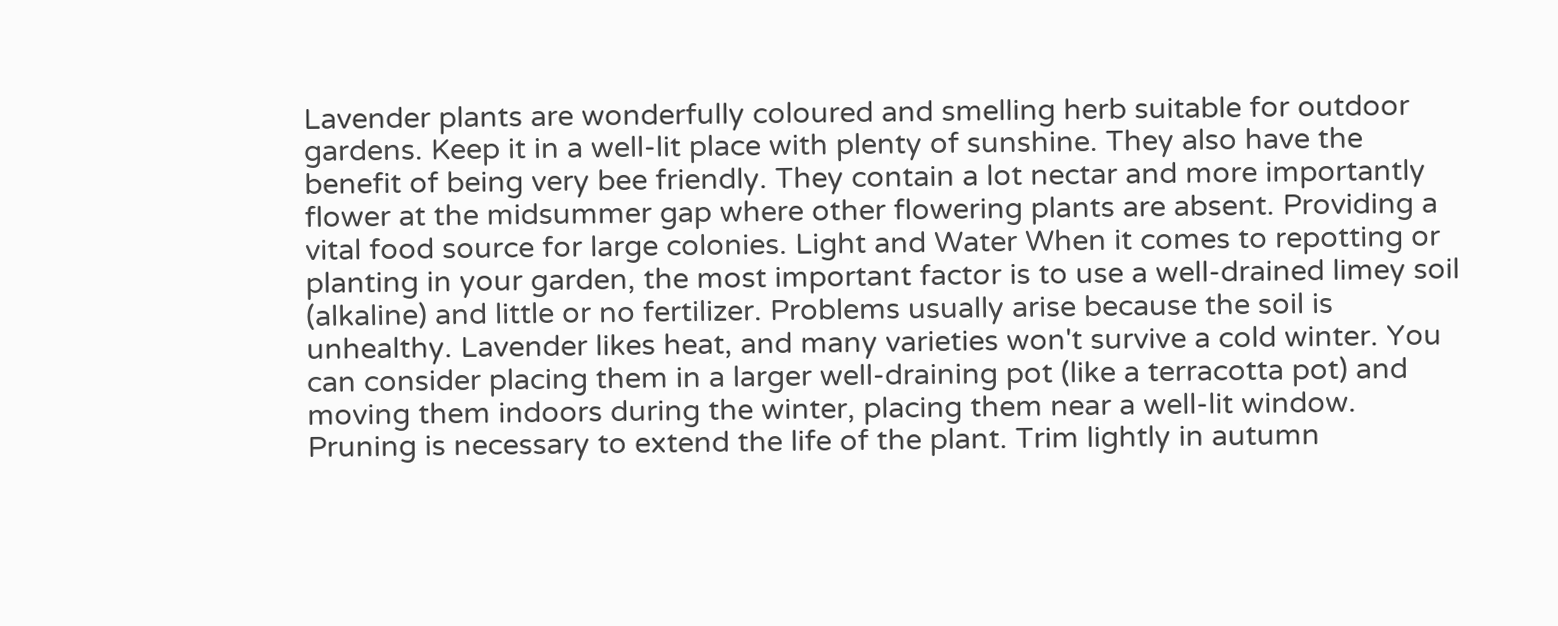Lavender plants are wonderfully coloured and smelling herb suitable for outdoor gardens. Keep it in a well-lit place with plenty of sunshine. They also have the benefit of being very bee friendly. They contain a lot nectar and more importantly flower at the midsummer gap where other flowering plants are absent. Providing a vital food source for large colonies. Light and Water When it comes to repotting or planting in your garden, the most important factor is to use a well-drained limey soil (alkaline) and little or no fertilizer. Problems usually arise because the soil is unhealthy. Lavender likes heat, and many varieties won't survive a cold winter. You can consider placing them in a larger well-draining pot (like a terracotta pot) and moving them indoors during the winter, placing them near a well-lit window. Pruning is necessary to extend the life of the plant. Trim lightly in autumn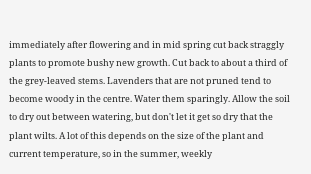immediately after flowering and in mid spring cut back straggly plants to promote bushy new growth. Cut back to about a third of the grey-leaved stems. Lavenders that are not pruned tend to become woody in the centre. Water them sparingly. Allow the soil to dry out between watering, but don't let it get so dry that the plant wilts. A lot of this depends on the size of the plant and current temperature, so in the summer, weekly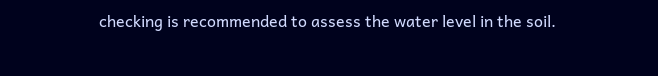checking is recommended to assess the water level in the soil.